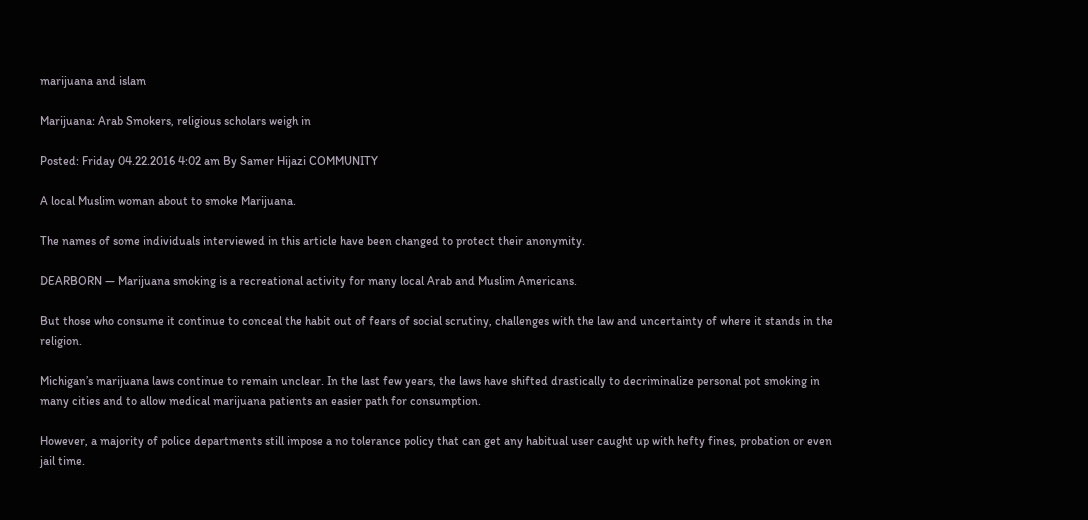marijuana and islam

Marijuana: Arab Smokers, religious scholars weigh in

Posted: Friday 04.22.2016 4:02 am By Samer Hijazi COMMUNITY

A local Muslim woman about to smoke Marijuana.

The names of some individuals interviewed in this article have been changed to protect their anonymity.

DEARBORN — Marijuana smoking is a recreational activity for many local Arab and Muslim Americans.

But those who consume it continue to conceal the habit out of fears of social scrutiny, challenges with the law and uncertainty of where it stands in the religion.

Michigan’s marijuana laws continue to remain unclear. In the last few years, the laws have shifted drastically to decriminalize personal pot smoking in many cities and to allow medical marijuana patients an easier path for consumption.

However, a majority of police departments still impose a no tolerance policy that can get any habitual user caught up with hefty fines, probation or even jail time.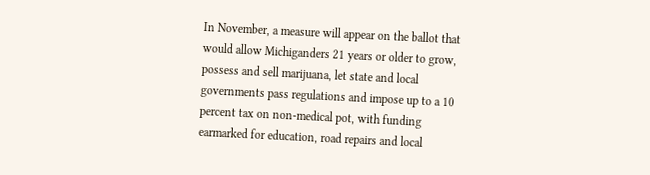In November, a measure will appear on the ballot that would allow Michiganders 21 years or older to grow, possess and sell marijuana, let state and local governments pass regulations and impose up to a 10 percent tax on non-medical pot, with funding earmarked for education, road repairs and local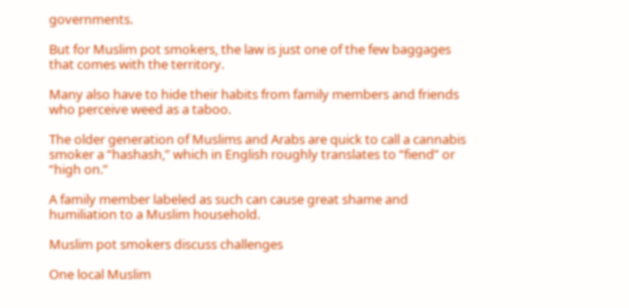governments.

But for Muslim pot smokers, the law is just one of the few baggages that comes with the territory.

Many also have to hide their habits from family members and friends who perceive weed as a taboo.

The older generation of Muslims and Arabs are quick to call a cannabis smoker a “hashash,” which in English roughly translates to “fiend” or “high on.”

A family member labeled as such can cause great shame and humiliation to a Muslim household.

Muslim pot smokers discuss challenges

One local Muslim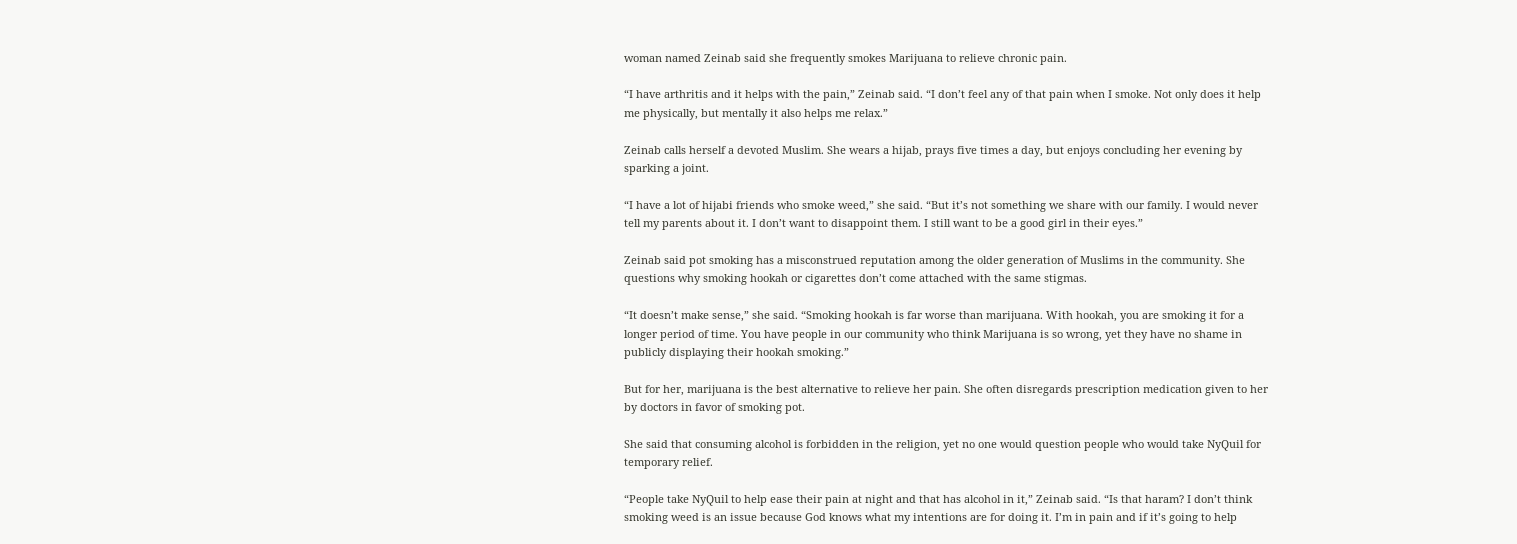woman named Zeinab said she frequently smokes Marijuana to relieve chronic pain.

“I have arthritis and it helps with the pain,” Zeinab said. “I don’t feel any of that pain when I smoke. Not only does it help me physically, but mentally it also helps me relax.”

Zeinab calls herself a devoted Muslim. She wears a hijab, prays five times a day, but enjoys concluding her evening by sparking a joint.

“I have a lot of hijabi friends who smoke weed,” she said. “But it’s not something we share with our family. I would never tell my parents about it. I don’t want to disappoint them. I still want to be a good girl in their eyes.”

Zeinab said pot smoking has a misconstrued reputation among the older generation of Muslims in the community. She questions why smoking hookah or cigarettes don’t come attached with the same stigmas.

“It doesn’t make sense,” she said. “Smoking hookah is far worse than marijuana. With hookah, you are smoking it for a longer period of time. You have people in our community who think Marijuana is so wrong, yet they have no shame in publicly displaying their hookah smoking.”

But for her, marijuana is the best alternative to relieve her pain. She often disregards prescription medication given to her by doctors in favor of smoking pot.

She said that consuming alcohol is forbidden in the religion, yet no one would question people who would take NyQuil for temporary relief.

“People take NyQuil to help ease their pain at night and that has alcohol in it,” Zeinab said. “Is that haram? I don’t think smoking weed is an issue because God knows what my intentions are for doing it. I’m in pain and if it’s going to help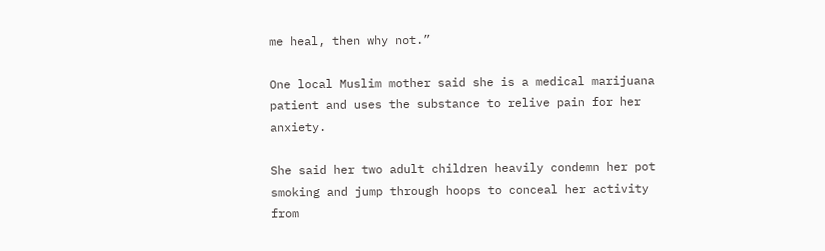me heal, then why not.”

One local Muslim mother said she is a medical marijuana patient and uses the substance to relive pain for her anxiety.

She said her two adult children heavily condemn her pot smoking and jump through hoops to conceal her activity from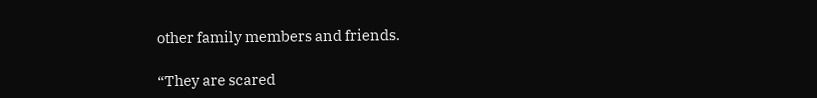other family members and friends.

“They are scared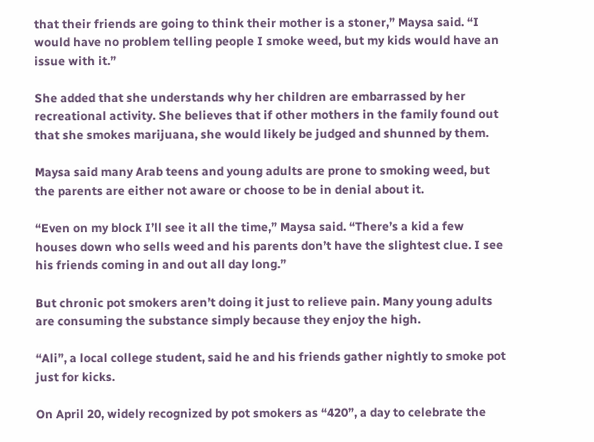that their friends are going to think their mother is a stoner,” Maysa said. “I would have no problem telling people I smoke weed, but my kids would have an issue with it.”

She added that she understands why her children are embarrassed by her recreational activity. She believes that if other mothers in the family found out that she smokes marijuana, she would likely be judged and shunned by them.

Maysa said many Arab teens and young adults are prone to smoking weed, but the parents are either not aware or choose to be in denial about it.

“Even on my block I’ll see it all the time,” Maysa said. “There’s a kid a few houses down who sells weed and his parents don’t have the slightest clue. I see his friends coming in and out all day long.”

But chronic pot smokers aren’t doing it just to relieve pain. Many young adults are consuming the substance simply because they enjoy the high.

“Ali”, a local college student, said he and his friends gather nightly to smoke pot just for kicks.

On April 20, widely recognized by pot smokers as “420”, a day to celebrate the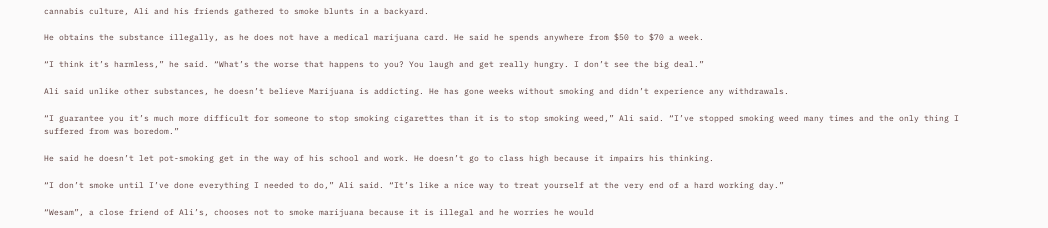cannabis culture, Ali and his friends gathered to smoke blunts in a backyard.

He obtains the substance illegally, as he does not have a medical marijuana card. He said he spends anywhere from $50 to $70 a week.

“I think it’s harmless,” he said. “What’s the worse that happens to you? You laugh and get really hungry. I don’t see the big deal.”

Ali said unlike other substances, he doesn’t believe Marijuana is addicting. He has gone weeks without smoking and didn’t experience any withdrawals.

“I guarantee you it’s much more difficult for someone to stop smoking cigarettes than it is to stop smoking weed,” Ali said. “I’ve stopped smoking weed many times and the only thing I suffered from was boredom.”

He said he doesn’t let pot-smoking get in the way of his school and work. He doesn’t go to class high because it impairs his thinking.

“I don’t smoke until I’ve done everything I needed to do,” Ali said. “It’s like a nice way to treat yourself at the very end of a hard working day.”

“Wesam”, a close friend of Ali’s, chooses not to smoke marijuana because it is illegal and he worries he would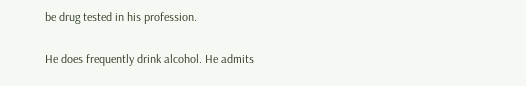be drug tested in his profession.

He does frequently drink alcohol. He admits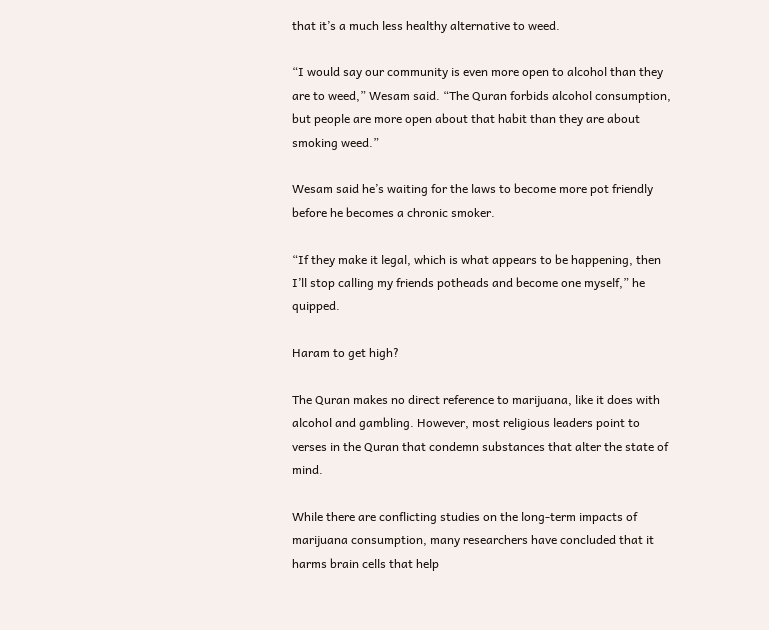that it’s a much less healthy alternative to weed.

“I would say our community is even more open to alcohol than they are to weed,” Wesam said. “The Quran forbids alcohol consumption, but people are more open about that habit than they are about smoking weed.”

Wesam said he’s waiting for the laws to become more pot friendly before he becomes a chronic smoker.

“If they make it legal, which is what appears to be happening, then I’ll stop calling my friends potheads and become one myself,” he quipped.

Haram to get high?

The Quran makes no direct reference to marijuana, like it does with alcohol and gambling. However, most religious leaders point to verses in the Quran that condemn substances that alter the state of mind.

While there are conflicting studies on the long-term impacts of marijuana consumption, many researchers have concluded that it harms brain cells that help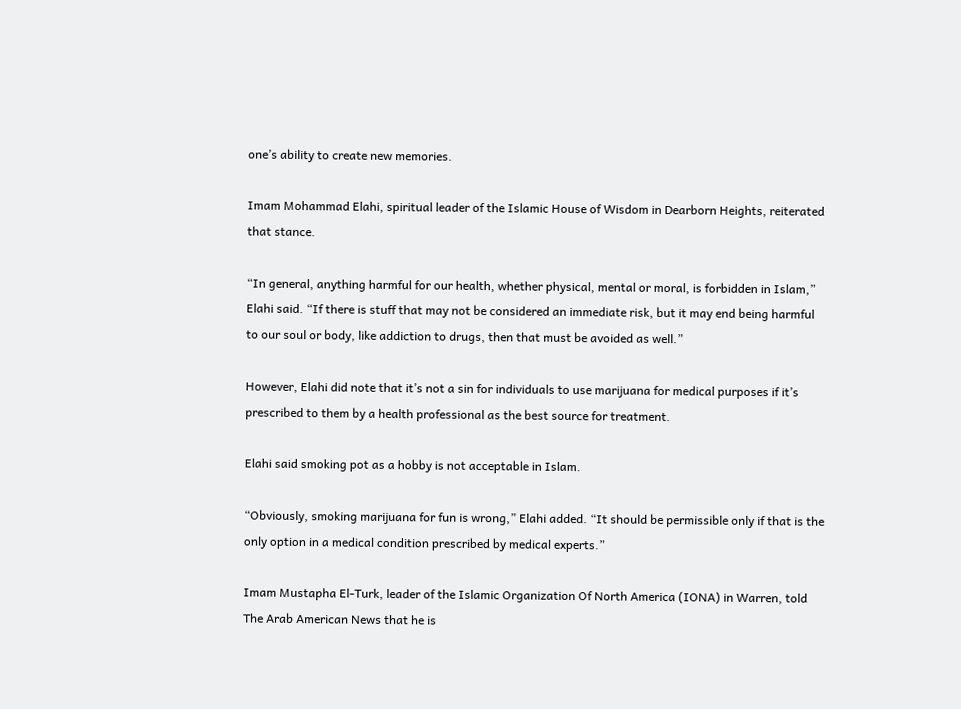one’s ability to create new memories.

Imam Mohammad Elahi, spiritual leader of the Islamic House of Wisdom in Dearborn Heights, reiterated that stance.

“In general, anything harmful for our health, whether physical, mental or moral, is forbidden in Islam,” Elahi said. “If there is stuff that may not be considered an immediate risk, but it may end being harmful to our soul or body, like addiction to drugs, then that must be avoided as well.”

However, Elahi did note that it’s not a sin for individuals to use marijuana for medical purposes if it’s prescribed to them by a health professional as the best source for treatment.

Elahi said smoking pot as a hobby is not acceptable in Islam.

“Obviously, smoking marijuana for fun is wrong,” Elahi added. “It should be permissible only if that is the only option in a medical condition prescribed by medical experts.”

Imam Mustapha El-Turk, leader of the Islamic Organization Of North America (IONA) in Warren, told The Arab American News that he is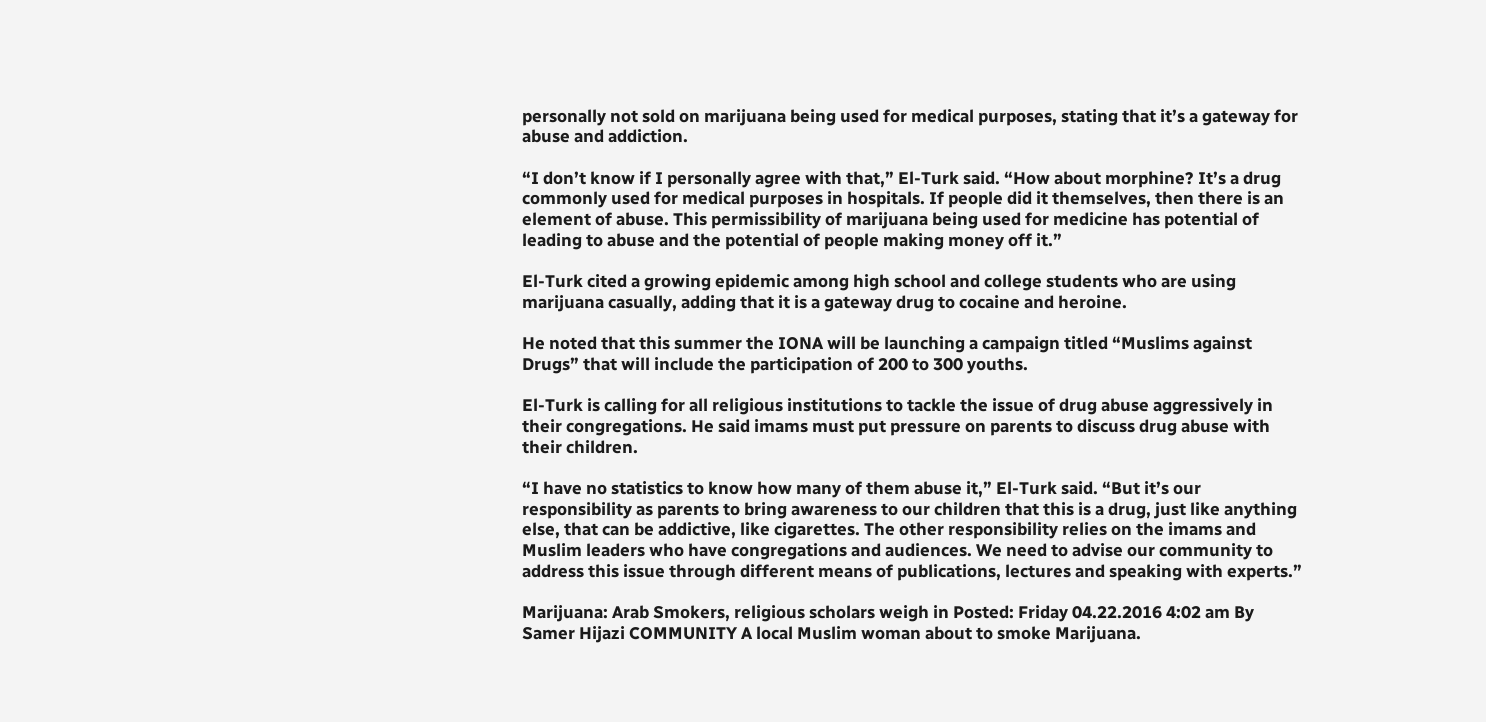personally not sold on marijuana being used for medical purposes, stating that it’s a gateway for abuse and addiction.

“I don’t know if I personally agree with that,” El-Turk said. “How about morphine? It’s a drug commonly used for medical purposes in hospitals. If people did it themselves, then there is an element of abuse. This permissibility of marijuana being used for medicine has potential of leading to abuse and the potential of people making money off it.”

El-Turk cited a growing epidemic among high school and college students who are using marijuana casually, adding that it is a gateway drug to cocaine and heroine.

He noted that this summer the IONA will be launching a campaign titled “Muslims against Drugs” that will include the participation of 200 to 300 youths.

El-Turk is calling for all religious institutions to tackle the issue of drug abuse aggressively in their congregations. He said imams must put pressure on parents to discuss drug abuse with their children.

“I have no statistics to know how many of them abuse it,” El-Turk said. “But it’s our responsibility as parents to bring awareness to our children that this is a drug, just like anything else, that can be addictive, like cigarettes. The other responsibility relies on the imams and Muslim leaders who have congregations and audiences. We need to advise our community to address this issue through different means of publications, lectures and speaking with experts.”

Marijuana: Arab Smokers, religious scholars weigh in Posted: Friday 04.22.2016 4:02 am By Samer Hijazi COMMUNITY A local Muslim woman about to smoke Marijuana.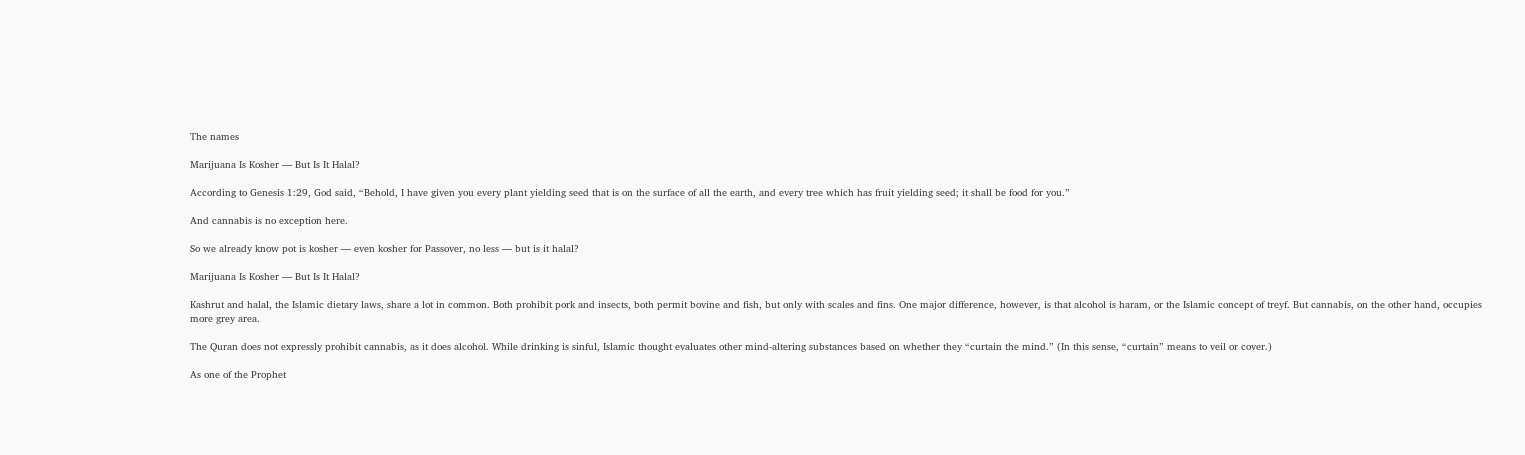The names

Marijuana Is Kosher — But Is It Halal?

According to Genesis 1:29, God said, “Behold, I have given you every plant yielding seed that is on the surface of all the earth, and every tree which has fruit yielding seed; it shall be food for you.”

And cannabis is no exception here.

So we already know pot is kosher — even kosher for Passover, no less — but is it halal?

Marijuana Is Kosher — But Is It Halal?

Kashrut and halal, the Islamic dietary laws, share a lot in common. Both prohibit pork and insects, both permit bovine and fish, but only with scales and fins. One major difference, however, is that alcohol is haram, or the Islamic concept of treyf. But cannabis, on the other hand, occupies more grey area.

The Quran does not expressly prohibit cannabis, as it does alcohol. While drinking is sinful, Islamic thought evaluates other mind-altering substances based on whether they “curtain the mind.” (In this sense, “curtain” means to veil or cover.)

As one of the Prophet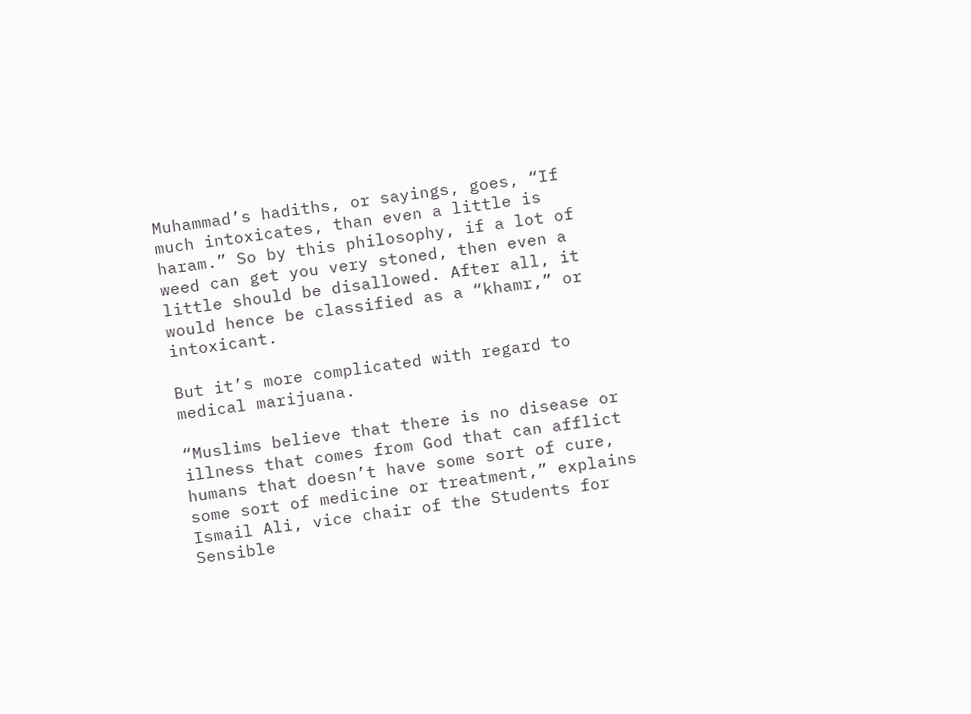Muhammad’s hadiths, or sayings, goes, “If much intoxicates, than even a little is haram.” So by this philosophy, if a lot of weed can get you very stoned, then even a little should be disallowed. After all, it would hence be classified as a “khamr,” or intoxicant.

But it’s more complicated with regard to medical marijuana.

“Muslims believe that there is no disease or illness that comes from God that can afflict humans that doesn’t have some sort of cure, some sort of medicine or treatment,” explains Ismail Ali, vice chair of the Students for Sensible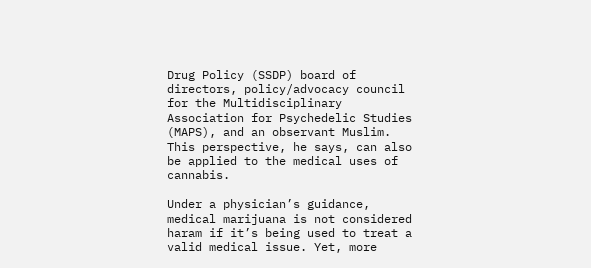Drug Policy (SSDP) board of directors, policy/advocacy council for the Multidisciplinary Association for Psychedelic Studies (MAPS), and an observant Muslim. This perspective, he says, can also be applied to the medical uses of cannabis.

Under a physician’s guidance, medical marijuana is not considered haram if it’s being used to treat a valid medical issue. Yet, more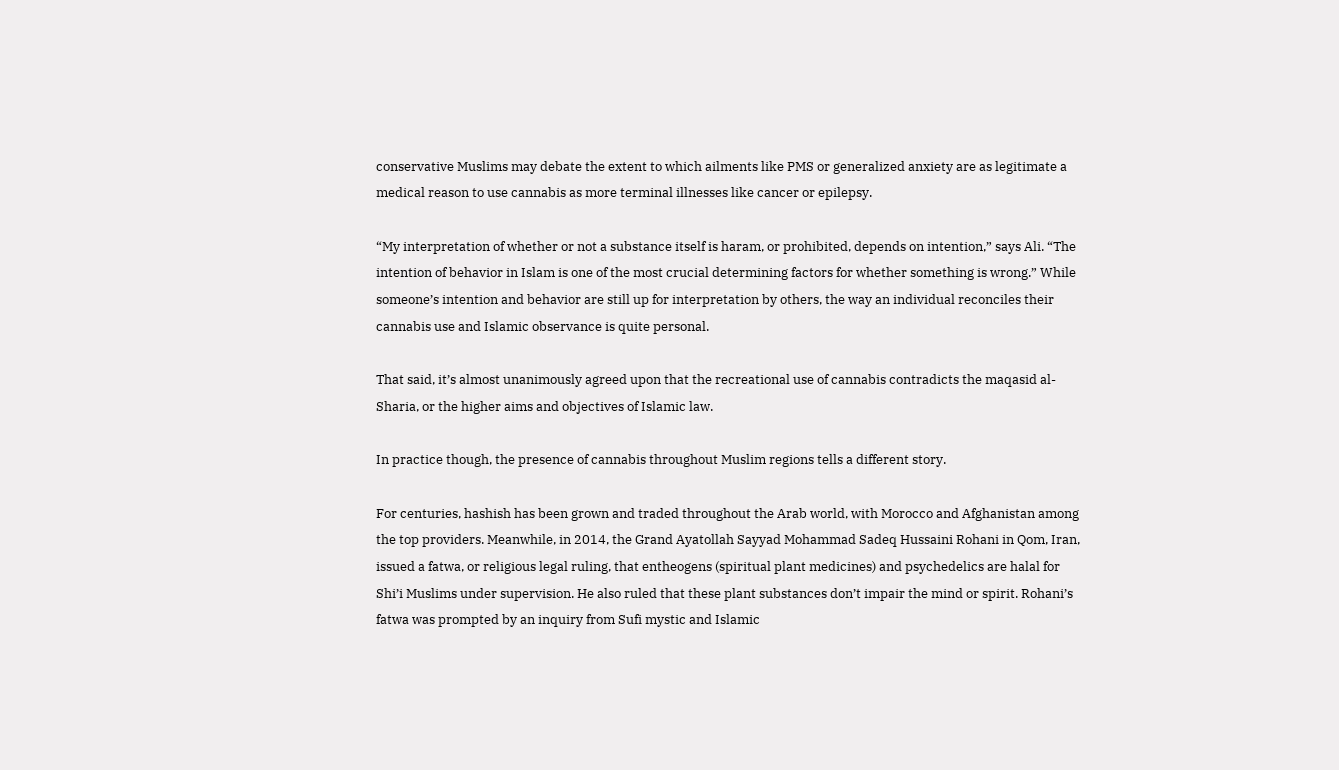conservative Muslims may debate the extent to which ailments like PMS or generalized anxiety are as legitimate a medical reason to use cannabis as more terminal illnesses like cancer or epilepsy.

“My interpretation of whether or not a substance itself is haram, or prohibited, depends on intention,” says Ali. “The intention of behavior in Islam is one of the most crucial determining factors for whether something is wrong.” While someone’s intention and behavior are still up for interpretation by others, the way an individual reconciles their cannabis use and Islamic observance is quite personal.

That said, it’s almost unanimously agreed upon that the recreational use of cannabis contradicts the maqasid al-Sharia, or the higher aims and objectives of Islamic law.

In practice though, the presence of cannabis throughout Muslim regions tells a different story.

For centuries, hashish has been grown and traded throughout the Arab world, with Morocco and Afghanistan among the top providers. Meanwhile, in 2014, the Grand Ayatollah Sayyad Mohammad Sadeq Hussaini Rohani in Qom, Iran, issued a fatwa, or religious legal ruling, that entheogens (spiritual plant medicines) and psychedelics are halal for Shi’i Muslims under supervision. He also ruled that these plant substances don’t impair the mind or spirit. Rohani’s fatwa was prompted by an inquiry from Sufi mystic and Islamic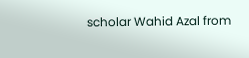scholar Wahid Azal from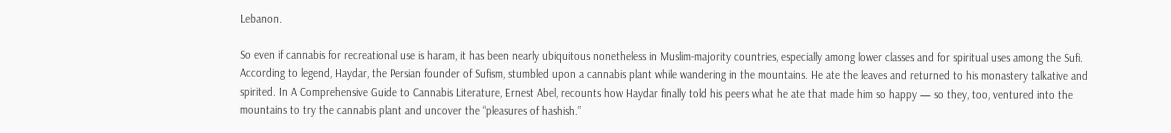Lebanon.

So even if cannabis for recreational use is haram, it has been nearly ubiquitous nonetheless in Muslim-majority countries, especially among lower classes and for spiritual uses among the Sufi. According to legend, Haydar, the Persian founder of Sufism, stumbled upon a cannabis plant while wandering in the mountains. He ate the leaves and returned to his monastery talkative and spirited. In A Comprehensive Guide to Cannabis Literature, Ernest Abel, recounts how Haydar finally told his peers what he ate that made him so happy — so they, too, ventured into the mountains to try the cannabis plant and uncover the “pleasures of hashish.”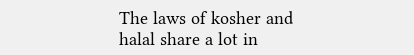The laws of kosher and halal share a lot in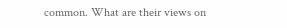common. What are their views on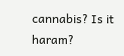cannabis? Is it haram?